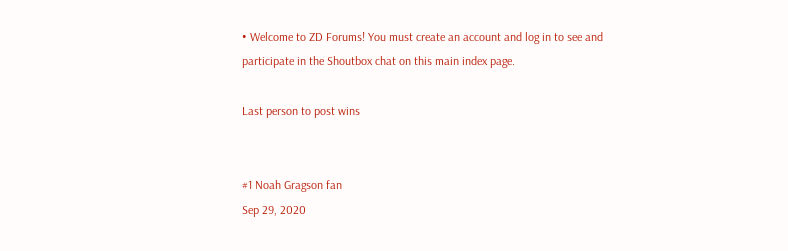• Welcome to ZD Forums! You must create an account and log in to see and participate in the Shoutbox chat on this main index page.

Last person to post wins


#1 Noah Gragson fan
Sep 29, 2020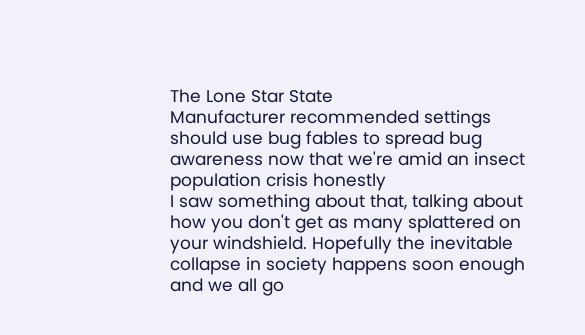The Lone Star State
Manufacturer recommended settings
should use bug fables to spread bug awareness now that we're amid an insect population crisis honestly
I saw something about that, talking about how you don't get as many splattered on your windshield. Hopefully the inevitable collapse in society happens soon enough and we all go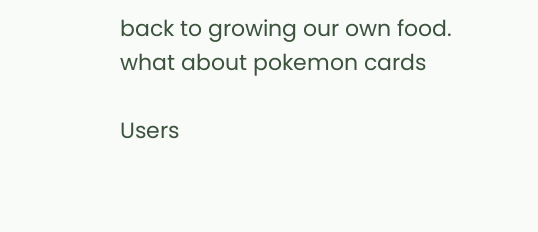back to growing our own food.
what about pokemon cards

Users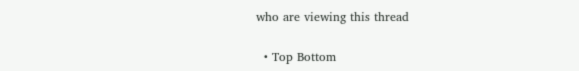who are viewing this thread

  • Top Bottom